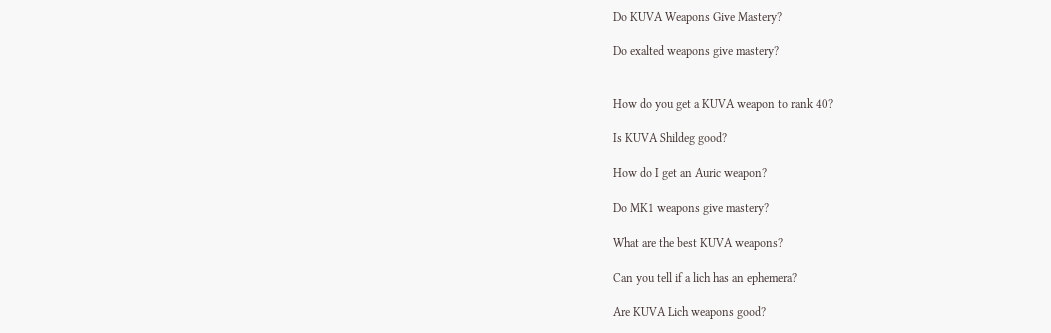Do KUVA Weapons Give Mastery?

Do exalted weapons give mastery?


How do you get a KUVA weapon to rank 40?

Is KUVA Shildeg good?

How do I get an Auric weapon?

Do MK1 weapons give mastery?

What are the best KUVA weapons?

Can you tell if a lich has an ephemera?

Are KUVA Lich weapons good?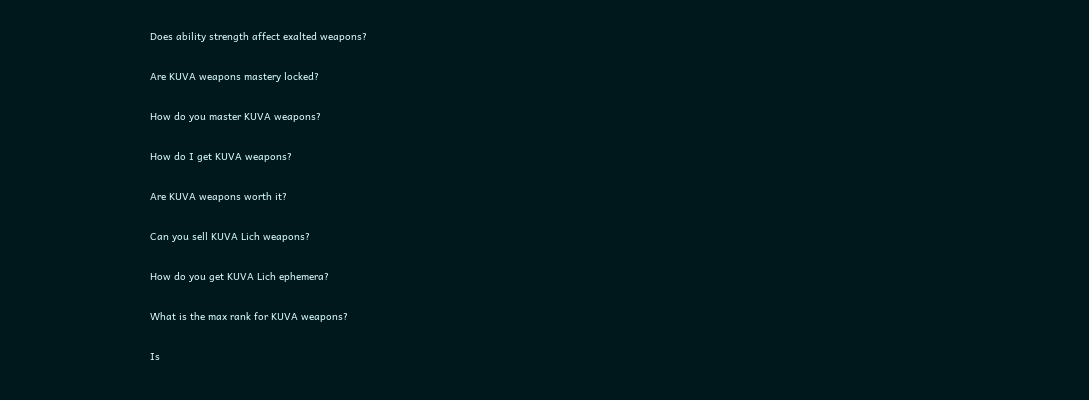Does ability strength affect exalted weapons?

Are KUVA weapons mastery locked?

How do you master KUVA weapons?

How do I get KUVA weapons?

Are KUVA weapons worth it?

Can you sell KUVA Lich weapons?

How do you get KUVA Lich ephemera?

What is the max rank for KUVA weapons?

Is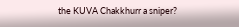the KUVA Chakkhurr a sniper?